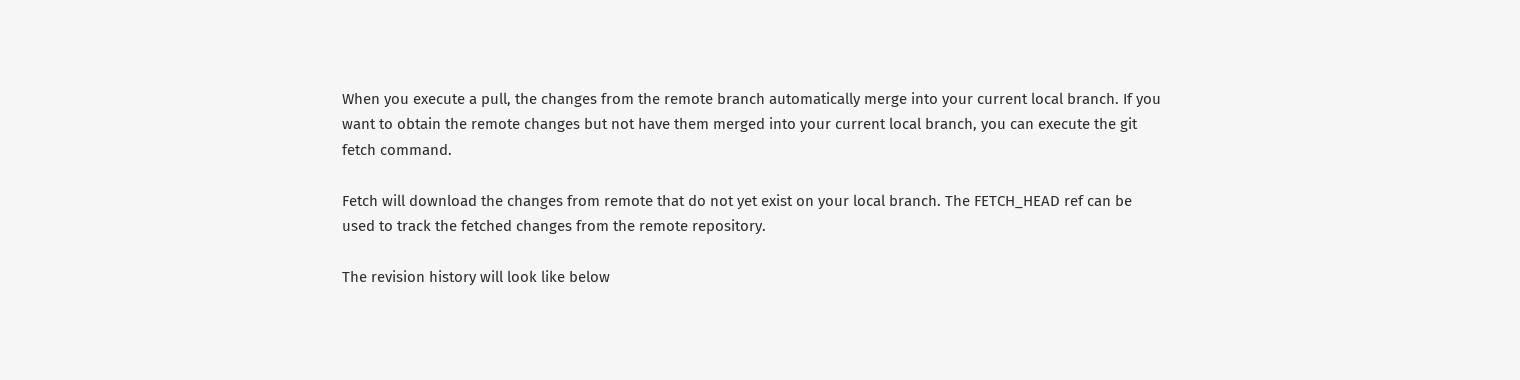When you execute a pull, the changes from the remote branch automatically merge into your current local branch. If you want to obtain the remote changes but not have them merged into your current local branch, you can execute the git fetch command.

Fetch will download the changes from remote that do not yet exist on your local branch. The FETCH_HEAD ref can be used to track the fetched changes from the remote repository.

The revision history will look like below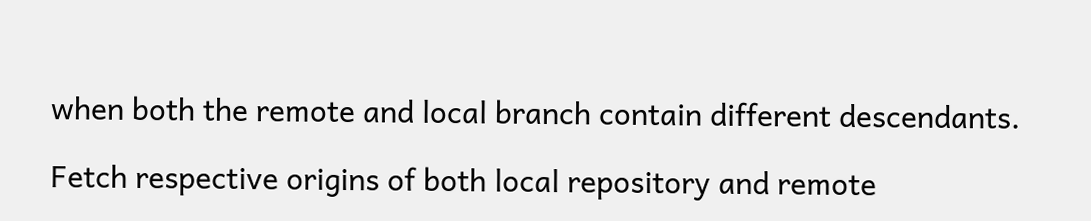when both the remote and local branch contain different descendants.

Fetch respective origins of both local repository and remote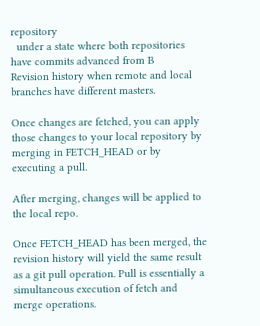repository
  under a state where both repositories have commits advanced from B
Revision history when remote and local branches have different masters.

Once changes are fetched, you can apply those changes to your local repository by merging in FETCH_HEAD or by executing a pull.

After merging, changes will be applied to the local repo.

Once FETCH_HEAD has been merged, the revision history will yield the same result as a git pull operation. Pull is essentially a simultaneous execution of fetch and merge operations.